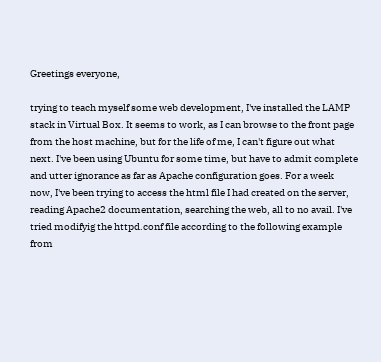Greetings everyone,

trying to teach myself some web development, I've installed the LAMP stack in Virtual Box. It seems to work, as I can browse to the front page from the host machine, but for the life of me, I can't figure out what next. I've been using Ubuntu for some time, but have to admit complete and utter ignorance as far as Apache configuration goes. For a week now, I've been trying to access the html file I had created on the server, reading Apache2 documentation, searching the web, all to no avail. I've tried modifyig the httpd.conf file according to the following example from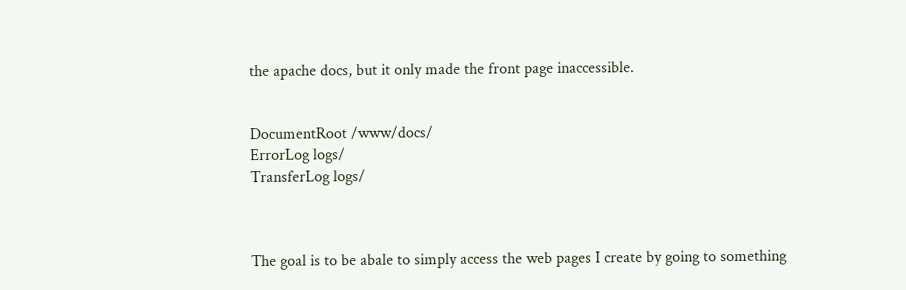the apache docs, but it only made the front page inaccessible.


DocumentRoot /www/docs/
ErrorLog logs/
TransferLog logs/



The goal is to be abale to simply access the web pages I create by going to something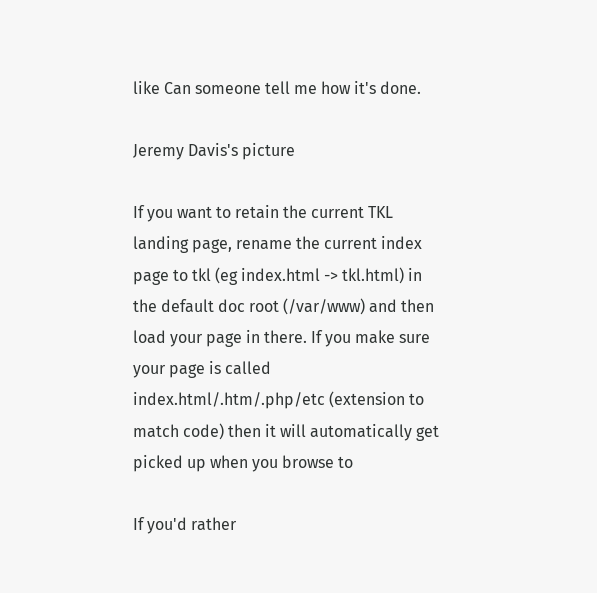like Can someone tell me how it's done.

Jeremy Davis's picture

If you want to retain the current TKL landing page, rename the current index  page to tkl (eg index.html -> tkl.html) in the default doc root (/var/www) and then load your page in there. If you make sure your page is called index.html/.htm/.php/etc (extension to match code) then it will automatically get picked up when you browse to

If you'd rather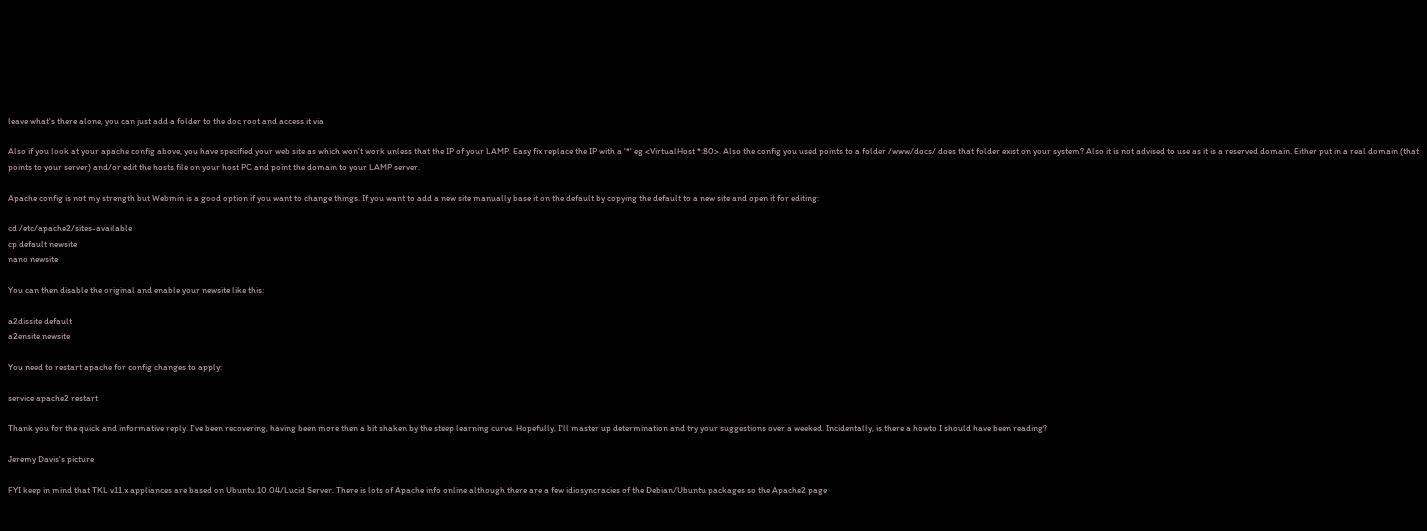leave what's there alone, you can just add a folder to the doc root and access it via

Also if you look at your apache config above, you have specified your web site as which won't work unless that the IP of your LAMP. Easy fix replace the IP with a '*' eg <VirtualHost *:80>. Also the config you used points to a folder /www/docs/ does that folder exist on your system? Also it is not advised to use as it is a reserved domain. Either put in a real domain (that points to your server) and/or edit the hosts file on your host PC and point the domain to your LAMP server.

Apache config is not my strength but Webmin is a good option if you want to change things. If you want to add a new site manually base it on the default by copying the default to a new site and open it for editing:

cd /etc/apache2/sites-available
cp default newsite
nano newsite

You can then disable the original and enable your newsite like this:

a2dissite default
a2ensite newsite

You need to restart apache for config changes to apply:

service apache2 restart

Thank you for the quick and informative reply. I've been recovering, having been more then a bit shaken by the steep learning curve. Hopefully, I'll master up determination and try your suggestions over a weeked. Incidentally, is there a howto I should have been reading?

Jeremy Davis's picture

FYI keep in mind that TKL v11.x appliances are based on Ubuntu 10.04/Lucid Server. There is lots of Apache info online although there are a few idiosyncracies of the Debian/Ubuntu packages so the Apache2 page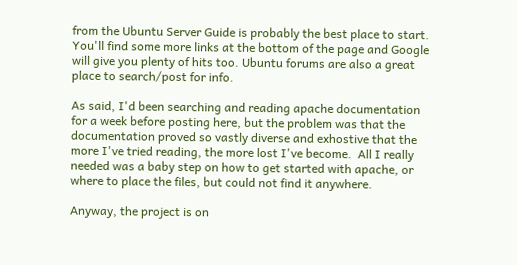from the Ubuntu Server Guide is probably the best place to start. You'll find some more links at the bottom of the page and Google will give you plenty of hits too. Ubuntu forums are also a great place to search/post for info.

As said, I'd been searching and reading apache documentation for a week before posting here, but the problem was that the documentation proved so vastly diverse and exhostive that the more I've tried reading, the more lost I've become.  All I really needed was a baby step on how to get started with apache, or where to place the files, but could not find it anywhere.

Anyway, the project is on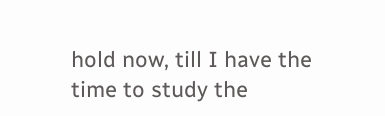hold now, till I have the time to study the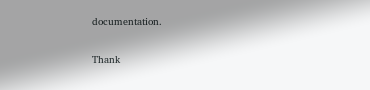documentation.

Thank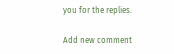you for the replies.

Add new comment